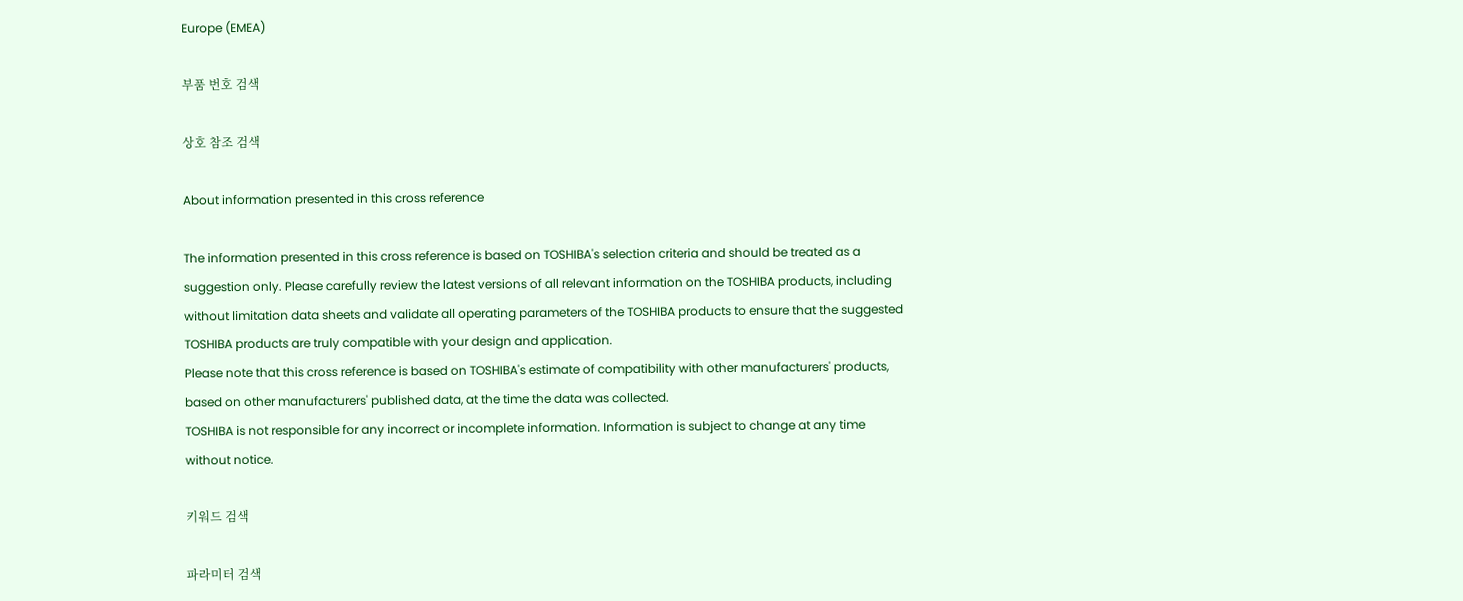Europe (EMEA)

부품 번호 검색

상호 참조 검색

About information presented in this cross reference

The information presented in this cross reference is based on TOSHIBA's selection criteria and should be treated as a suggestion only. Please carefully review the latest versions of all relevant information on the TOSHIBA products, including without limitation data sheets and validate all operating parameters of the TOSHIBA products to ensure that the suggested TOSHIBA products are truly compatible with your design and application.
Please note that this cross reference is based on TOSHIBA's estimate of compatibility with other manufacturers' products, based on other manufacturers' published data, at the time the data was collected.
TOSHIBA is not responsible for any incorrect or incomplete information. Information is subject to change at any time without notice.

키워드 검색

파라미터 검색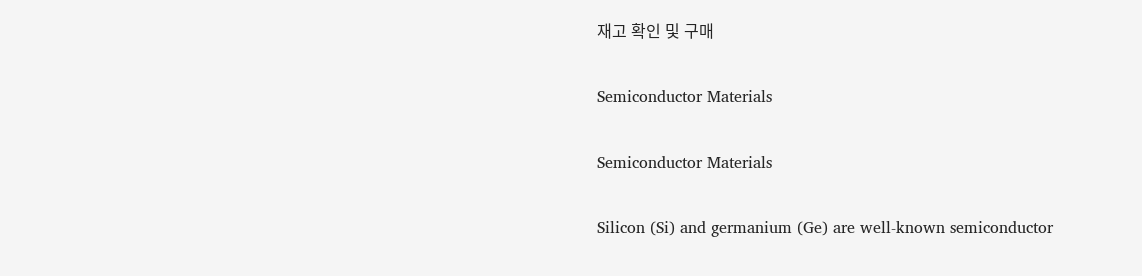재고 확인 및 구매

Semiconductor Materials

Semiconductor Materials

Silicon (Si) and germanium (Ge) are well-known semiconductor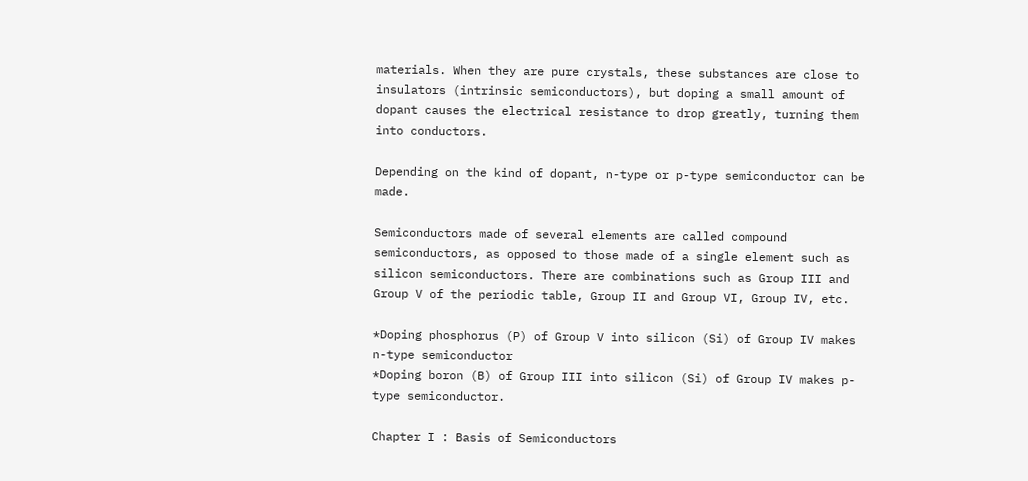materials. When they are pure crystals, these substances are close to insulators (intrinsic semiconductors), but doping a small amount of dopant causes the electrical resistance to drop greatly, turning them into conductors.

Depending on the kind of dopant, n-type or p-type semiconductor can be made.

Semiconductors made of several elements are called compound semiconductors, as opposed to those made of a single element such as silicon semiconductors. There are combinations such as Group III and Group V of the periodic table, Group II and Group VI, Group IV, etc.

*Doping phosphorus (P) of Group V into silicon (Si) of Group IV makes n-type semiconductor
*Doping boron (B) of Group III into silicon (Si) of Group IV makes p-type semiconductor.

Chapter I : Basis of Semiconductors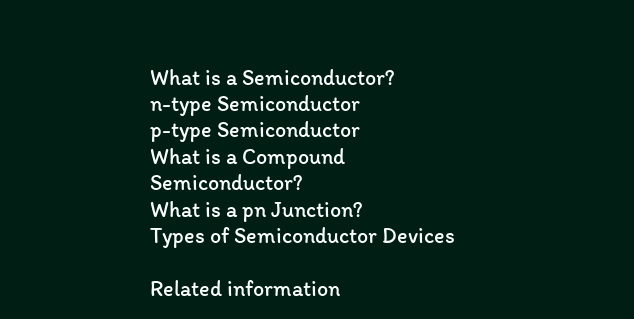What is a Semiconductor?
n-type Semiconductor
p-type Semiconductor
What is a Compound Semiconductor?
What is a pn Junction?
Types of Semiconductor Devices

Related information